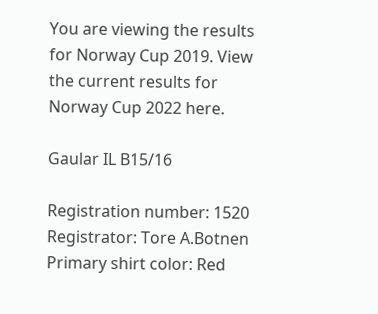You are viewing the results for Norway Cup 2019. View the current results for Norway Cup 2022 here.

Gaular IL B15/16

Registration number: 1520
Registrator: Tore A.Botnen
Primary shirt color: Red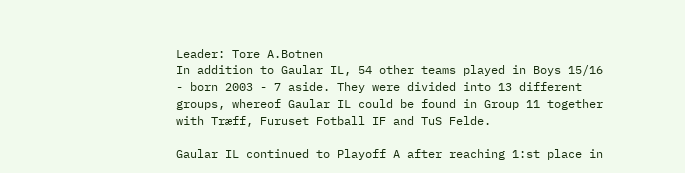Leader: Tore A.Botnen
In addition to Gaular IL, 54 other teams played in Boys 15/16 - born 2003 - 7 aside. They were divided into 13 different groups, whereof Gaular IL could be found in Group 11 together with Træff, Furuset Fotball IF and TuS Felde.

Gaular IL continued to Playoff A after reaching 1:st place in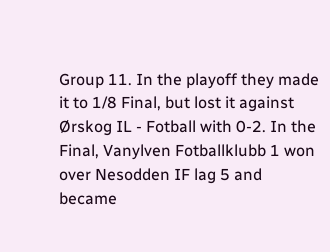Group 11. In the playoff they made it to 1/8 Final, but lost it against Ørskog IL - Fotball with 0-2. In the Final, Vanylven Fotballklubb 1 won over Nesodden IF lag 5 and became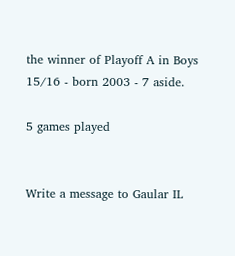the winner of Playoff A in Boys 15/16 - born 2003 - 7 aside.

5 games played


Write a message to Gaular IL